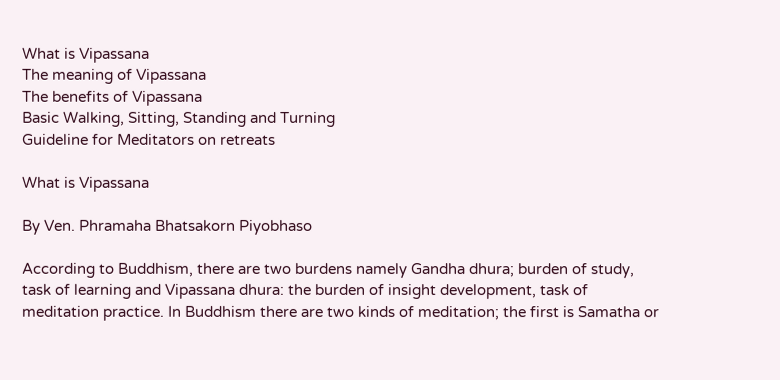What is Vipassana
The meaning of Vipassana
The benefits of Vipassana
Basic Walking, Sitting, Standing and Turning
Guideline for Meditators on retreats

What is Vipassana

By Ven. Phramaha Bhatsakorn Piyobhaso

According to Buddhism, there are two burdens namely Gandha dhura; burden of study, task of learning and Vipassana dhura: the burden of insight development, task of meditation practice. In Buddhism there are two kinds of meditation; the first is Samatha or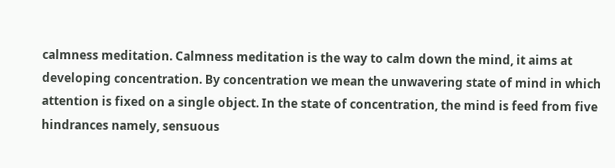calmness meditation. Calmness meditation is the way to calm down the mind, it aims at developing concentration. By concentration we mean the unwavering state of mind in which attention is fixed on a single object. In the state of concentration, the mind is feed from five hindrances namely, sensuous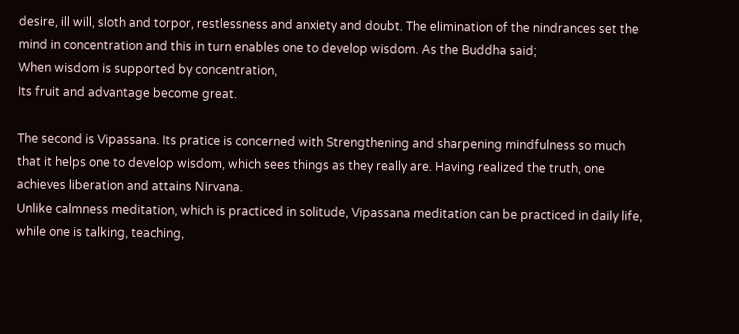desire, ill will, sloth and torpor, restlessness and anxiety and doubt. The elimination of the nindrances set the mind in concentration and this in turn enables one to develop wisdom. As the Buddha said;
When wisdom is supported by concentration,
Its fruit and advantage become great.

The second is Vipassana. Its pratice is concerned with Strengthening and sharpening mindfulness so much that it helps one to develop wisdom, which sees things as they really are. Having realized the truth, one achieves liberation and attains Nirvana.
Unlike calmness meditation, which is practiced in solitude, Vipassana meditation can be practiced in daily life, while one is talking, teaching,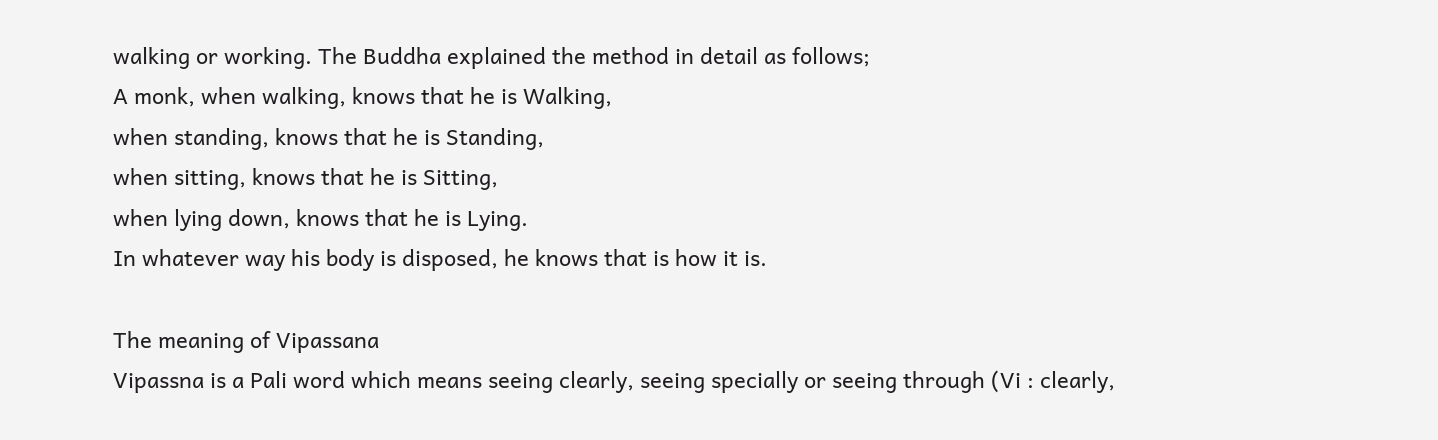walking or working. The Buddha explained the method in detail as follows;
A monk, when walking, knows that he is Walking,
when standing, knows that he is Standing,
when sitting, knows that he is Sitting,
when lying down, knows that he is Lying.
In whatever way his body is disposed, he knows that is how it is.

The meaning of Vipassana
Vipassna is a Pali word which means seeing clearly, seeing specially or seeing through (Vi : clearly,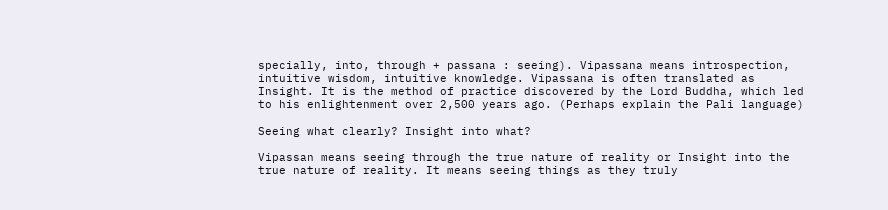specially, into, through + passana : seeing). Vipassana means introspection, intuitive wisdom, intuitive knowledge. Vipassana is often translated as Insight. It is the method of practice discovered by the Lord Buddha, which led to his enlightenment over 2,500 years ago. (Perhaps explain the Pali language)

Seeing what clearly? Insight into what?

Vipassan means seeing through the true nature of reality or Insight into the true nature of reality. It means seeing things as they truly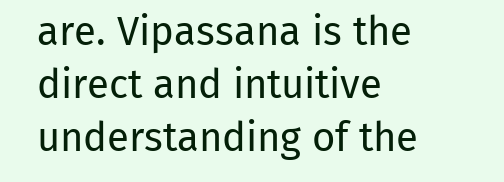are. Vipassana is the direct and intuitive understanding of the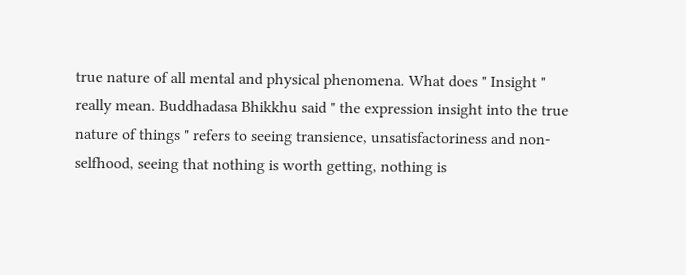true nature of all mental and physical phenomena. What does " Insight " really mean. Buddhadasa Bhikkhu said " the expression insight into the true nature of things " refers to seeing transience, unsatisfactoriness and non-selfhood, seeing that nothing is worth getting, nothing is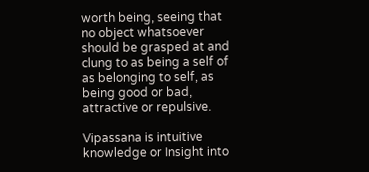worth being, seeing that no object whatsoever should be grasped at and clung to as being a self of as belonging to self, as being good or bad, attractive or repulsive.

Vipassana is intuitive knowledge or Insight into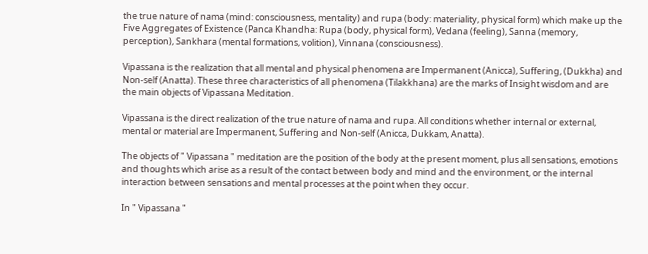the true nature of nama (mind: consciousness, mentality) and rupa (body: materiality, physical form) which make up the Five Aggregates of Existence (Panca Khandha: Rupa (body, physical form), Vedana (feeling), Sanna (memory, perception), Sankhara (mental formations, volition), Vinnana (consciousness).

Vipassana is the realization that all mental and physical phenomena are Impermanent (Anicca), Suffering, (Dukkha) and Non-self (Anatta). These three characteristics of all phenomena (Tilakkhana) are the marks of Insight wisdom and are the main objects of Vipassana Meditation.

Vipassana is the direct realization of the true nature of nama and rupa. All conditions whether internal or external, mental or material are Impermanent, Suffering and Non-self (Anicca, Dukkam, Anatta).

The objects of " Vipassana " meditation are the position of the body at the present moment, plus all sensations, emotions and thoughts which arise as a result of the contact between body and mind and the environment, or the internal interaction between sensations and mental processes at the point when they occur.

In " Vipassana "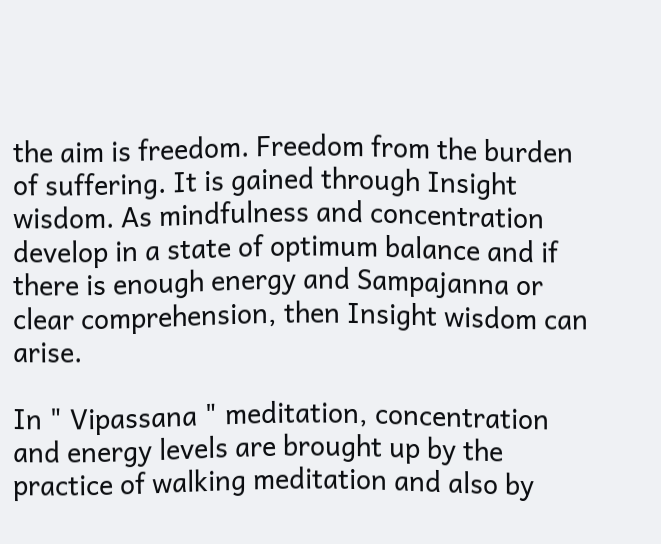the aim is freedom. Freedom from the burden of suffering. It is gained through Insight wisdom. As mindfulness and concentration develop in a state of optimum balance and if there is enough energy and Sampajanna or clear comprehension, then Insight wisdom can arise.

In " Vipassana " meditation, concentration and energy levels are brought up by the practice of walking meditation and also by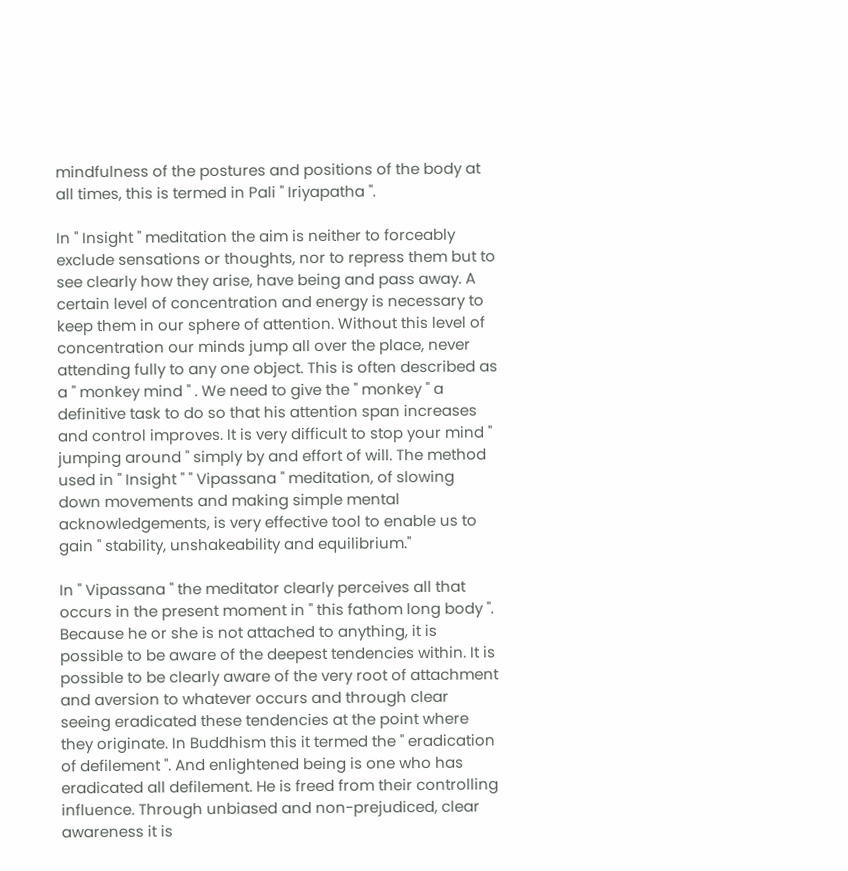mindfulness of the postures and positions of the body at all times, this is termed in Pali " Iriyapatha ".

In " Insight " meditation the aim is neither to forceably exclude sensations or thoughts, nor to repress them but to see clearly how they arise, have being and pass away. A certain level of concentration and energy is necessary to keep them in our sphere of attention. Without this level of concentration our minds jump all over the place, never attending fully to any one object. This is often described as a " monkey mind " . We need to give the " monkey " a definitive task to do so that his attention span increases and control improves. It is very difficult to stop your mind " jumping around " simply by and effort of will. The method used in " Insight " " Vipassana " meditation, of slowing down movements and making simple mental acknowledgements, is very effective tool to enable us to gain " stability, unshakeability and equilibrium."

In " Vipassana " the meditator clearly perceives all that occurs in the present moment in " this fathom long body ". Because he or she is not attached to anything, it is possible to be aware of the deepest tendencies within. It is possible to be clearly aware of the very root of attachment and aversion to whatever occurs and through clear seeing eradicated these tendencies at the point where they originate. In Buddhism this it termed the " eradication of defilement ". And enlightened being is one who has eradicated all defilement. He is freed from their controlling influence. Through unbiased and non-prejudiced, clear awareness it is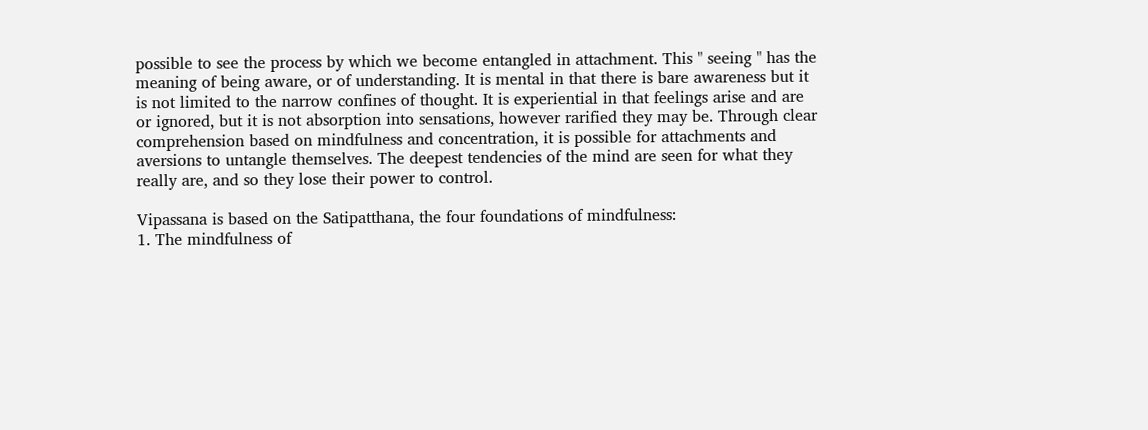possible to see the process by which we become entangled in attachment. This " seeing " has the meaning of being aware, or of understanding. It is mental in that there is bare awareness but it is not limited to the narrow confines of thought. It is experiential in that feelings arise and are or ignored, but it is not absorption into sensations, however rarified they may be. Through clear comprehension based on mindfulness and concentration, it is possible for attachments and aversions to untangle themselves. The deepest tendencies of the mind are seen for what they really are, and so they lose their power to control.

Vipassana is based on the Satipatthana, the four foundations of mindfulness:
1. The mindfulness of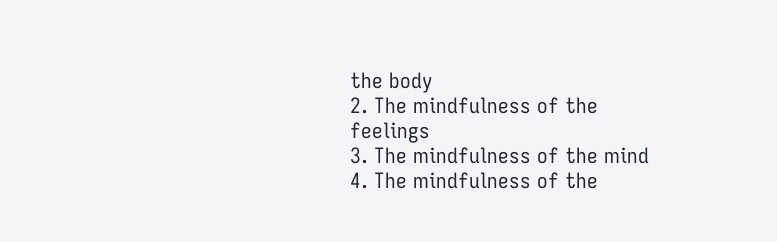the body
2. The mindfulness of the feelings
3. The mindfulness of the mind
4. The mindfulness of the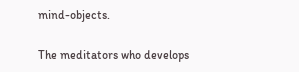mind-objects.

The meditators who develops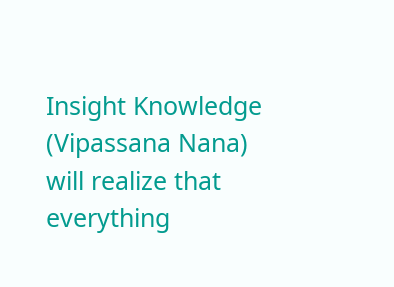Insight Knowledge (Vipassana Nana) will realize that everything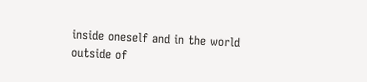inside oneself and in the world outside of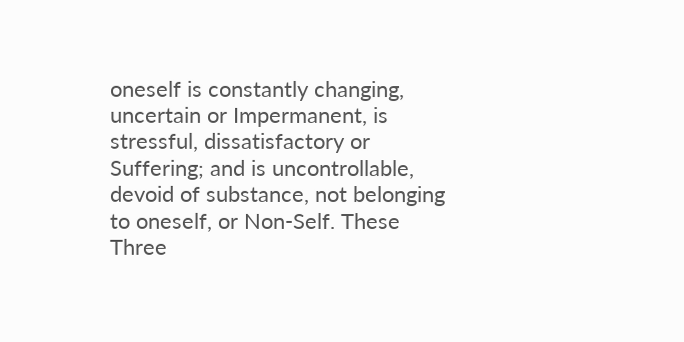oneself is constantly changing, uncertain or Impermanent, is stressful, dissatisfactory or Suffering; and is uncontrollable, devoid of substance, not belonging to oneself, or Non-Self. These Three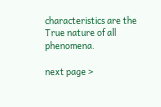characteristics are the True nature of all phenomena.

next page >